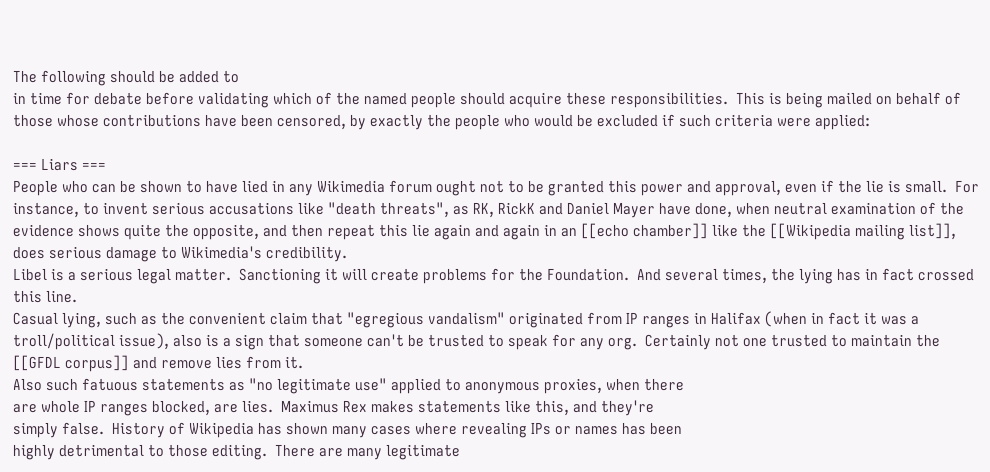The following should be added to
in time for debate before validating which of the named people should acquire these responsibilities.  This is being mailed on behalf of those whose contributions have been censored, by exactly the people who would be excluded if such criteria were applied:

=== Liars ===
People who can be shown to have lied in any Wikimedia forum ought not to be granted this power and approval, even if the lie is small.  For instance, to invent serious accusations like "death threats", as RK, RickK and Daniel Mayer have done, when neutral examination of the evidence shows quite the opposite, and then repeat this lie again and again in an [[echo chamber]] like the [[Wikipedia mailing list]], does serious damage to Wikimedia's credibility.
Libel is a serious legal matter.  Sanctioning it will create problems for the Foundation.  And several times, the lying has in fact crossed this line.
Casual lying, such as the convenient claim that "egregious vandalism" originated from IP ranges in Halifax (when in fact it was a troll/political issue), also is a sign that someone can't be trusted to speak for any org.  Certainly not one trusted to maintain the [[GFDL corpus]] and remove lies from it.
Also such fatuous statements as "no legitimate use" applied to anonymous proxies, when there
are whole IP ranges blocked, are lies.  Maximus Rex makes statements like this, and they're
simply false.  History of Wikipedia has shown many cases where revealing IPs or names has been
highly detrimental to those editing.  There are many legitimate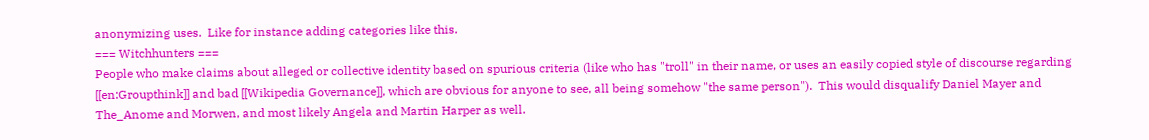anonymizing uses.  Like for instance adding categories like this.
=== Witchhunters ===
People who make claims about alleged or collective identity based on spurious criteria (like who has "troll" in their name, or uses an easily copied style of discourse regarding [[en:Groupthink]] and bad [[Wikipedia Governance]], which are obvious for anyone to see, all being somehow "the same person").  This would disqualify Daniel Mayer and The_Anome and Morwen, and most likely Angela and Martin Harper as well.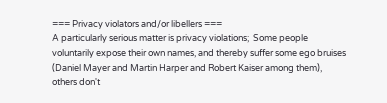=== Privacy violators and/or libellers ===
A particularly serious matter is privacy violations;  Some people voluntarily expose their own names, and thereby suffer some ego bruises (Daniel Mayer and Martin Harper and Robert Kaiser among them), others don't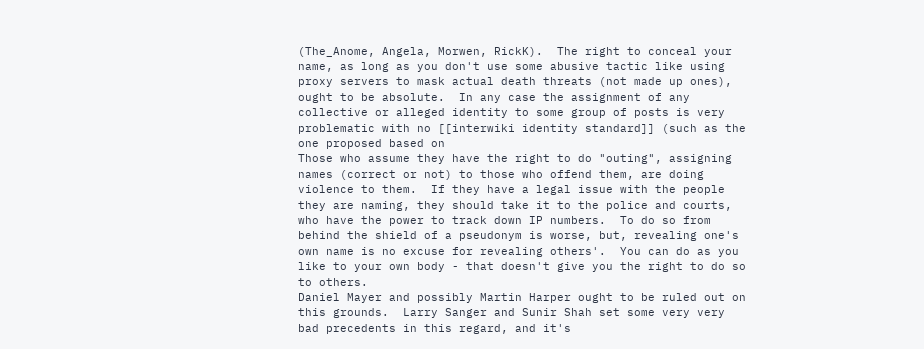(The_Anome, Angela, Morwen, RickK).  The right to conceal your name, as long as you don't use some abusive tactic like using proxy servers to mask actual death threats (not made up ones), ought to be absolute.  In any case the assignment of any collective or alleged identity to some group of posts is very problematic with no [[interwiki identity standard]] (such as the one proposed based on
Those who assume they have the right to do "outing", assigning names (correct or not) to those who offend them, are doing violence to them.  If they have a legal issue with the people they are naming, they should take it to the police and courts, who have the power to track down IP numbers.  To do so from behind the shield of a pseudonym is worse, but, revealing one's own name is no excuse for revealing others'.  You can do as you like to your own body - that doesn't give you the right to do so to others.
Daniel Mayer and possibly Martin Harper ought to be ruled out on this grounds.  Larry Sanger and Sunir Shah set some very very bad precedents in this regard, and it's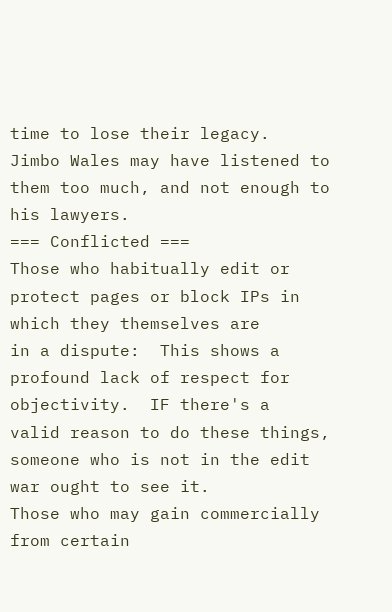time to lose their legacy.  Jimbo Wales may have listened to them too much, and not enough to his lawyers.
=== Conflicted ===
Those who habitually edit or protect pages or block IPs in which they themselves are
in a dispute:  This shows a profound lack of respect for objectivity.  IF there's a
valid reason to do these things, someone who is not in the edit war ought to see it.
Those who may gain commercially from certain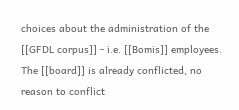choices about the administration of the
[[GFDL corpus]] - i.e. [[Bomis]] employees.  The [[board]] is already conflicted, no reason to conflict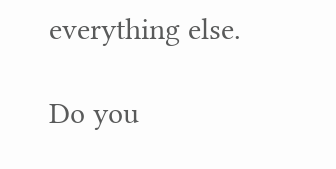everything else.

Do you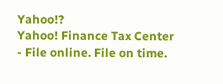Yahoo!?
Yahoo! Finance Tax Center - File online. File on time.